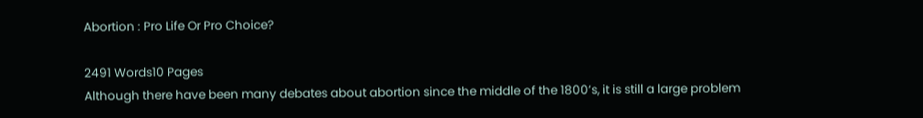Abortion : Pro Life Or Pro Choice?

2491 Words10 Pages
Although there have been many debates about abortion since the middle of the 1800’s, it is still a large problem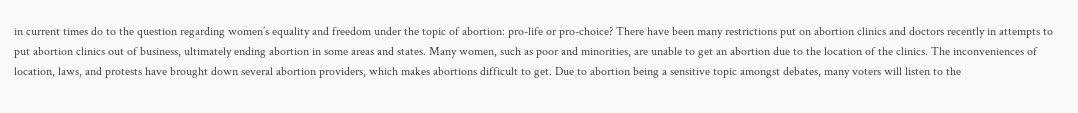in current times do to the question regarding women’s equality and freedom under the topic of abortion: pro-life or pro-choice? There have been many restrictions put on abortion clinics and doctors recently in attempts to put abortion clinics out of business, ultimately ending abortion in some areas and states. Many women, such as poor and minorities, are unable to get an abortion due to the location of the clinics. The inconveniences of location, laws, and protests have brought down several abortion providers, which makes abortions difficult to get. Due to abortion being a sensitive topic amongst debates, many voters will listen to the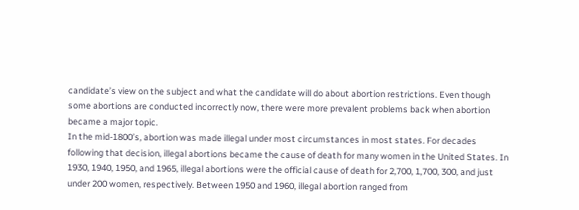candidate’s view on the subject and what the candidate will do about abortion restrictions. Even though some abortions are conducted incorrectly now, there were more prevalent problems back when abortion became a major topic.
In the mid-1800’s, abortion was made illegal under most circumstances in most states. For decades following that decision, illegal abortions became the cause of death for many women in the United States. In 1930, 1940, 1950, and 1965, illegal abortions were the official cause of death for 2,700, 1,700, 300, and just under 200 women, respectively. Between 1950 and 1960, illegal abortion ranged from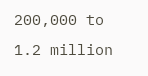200,000 to 1.2 million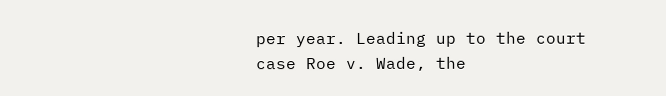per year. Leading up to the court case Roe v. Wade, the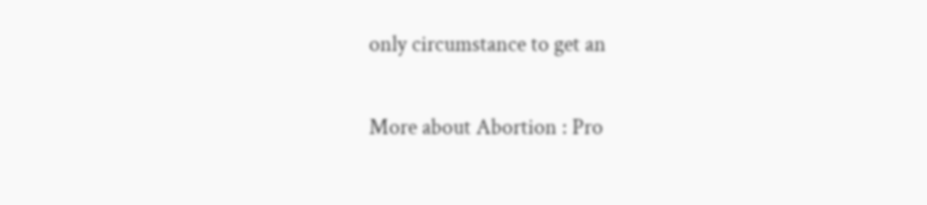only circumstance to get an

More about Abortion : Pro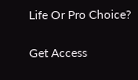Life Or Pro Choice?

Get Access